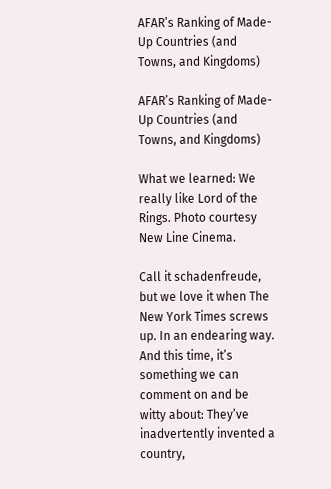AFAR’s Ranking of Made-Up Countries (and Towns, and Kingdoms)

AFAR’s Ranking of Made-Up Countries (and Towns, and Kingdoms)

What we learned: We really like Lord of the Rings. Photo courtesy New Line Cinema.

Call it schadenfreude, but we love it when The New York Times screws up. In an endearing way. And this time, it’s something we can comment on and be witty about: They’ve inadvertently invented a country,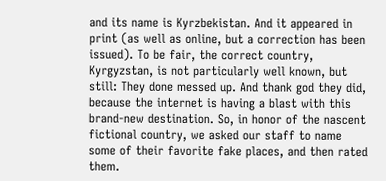and its name is Kyrzbekistan. And it appeared in print (as well as online, but a correction has been issued). To be fair, the correct country, Kyrgyzstan, is not particularly well known, but still: They done messed up. And thank god they did, because the internet is having a blast with this brand-new destination. So, in honor of the nascent fictional country, we asked our staff to name some of their favorite fake places, and then rated them.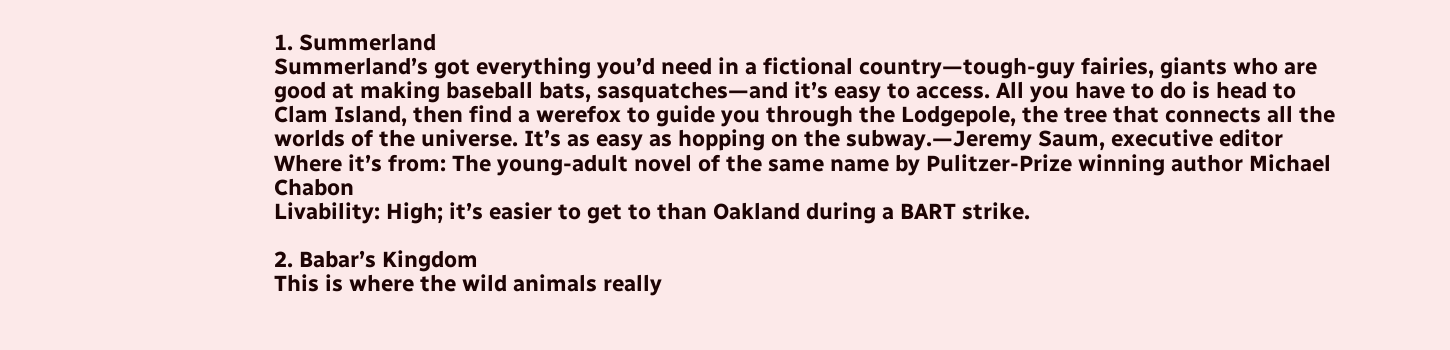1. Summerland
Summerland’s got everything you’d need in a fictional country—tough-guy fairies, giants who are good at making baseball bats, sasquatches—and it’s easy to access. All you have to do is head to Clam Island, then find a werefox to guide you through the Lodgepole, the tree that connects all the worlds of the universe. It’s as easy as hopping on the subway.—Jeremy Saum, executive editor
Where it’s from: The young-adult novel of the same name by Pulitzer-Prize winning author Michael Chabon
Livability: High; it’s easier to get to than Oakland during a BART strike.

2. Babar’s Kingdom
This is where the wild animals really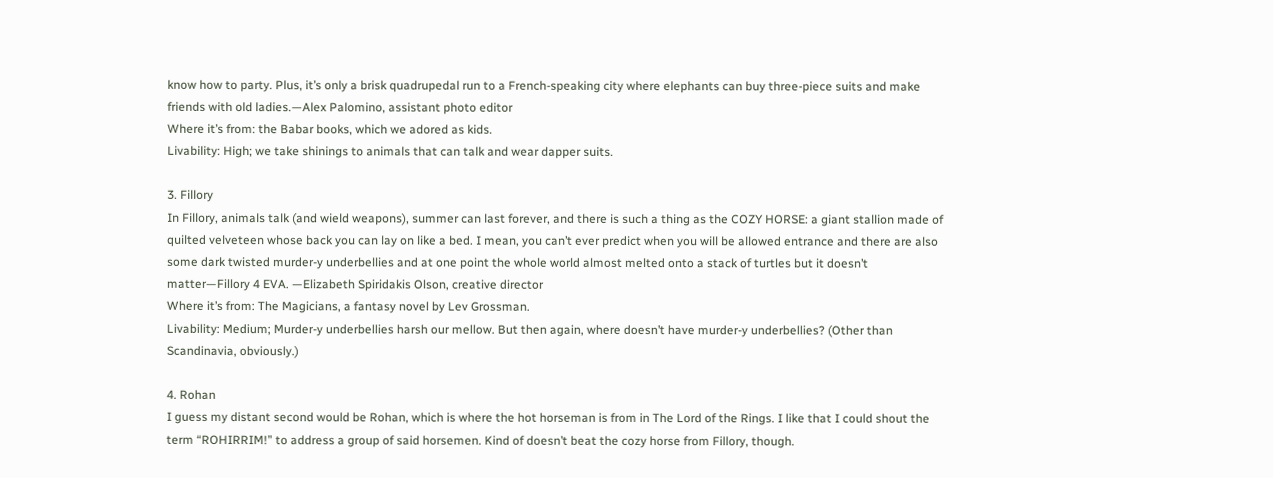know how to party. Plus, it’s only a brisk quadrupedal run to a French-speaking city where elephants can buy three-piece suits and make friends with old ladies.—Alex Palomino, assistant photo editor
Where it’s from: the Babar books, which we adored as kids.
Livability: High; we take shinings to animals that can talk and wear dapper suits.

3. Fillory
In Fillory, animals talk (and wield weapons), summer can last forever, and there is such a thing as the COZY HORSE: a giant stallion made of quilted velveteen whose back you can lay on like a bed. I mean, you can’t ever predict when you will be allowed entrance and there are also some dark twisted murder-y underbellies and at one point the whole world almost melted onto a stack of turtles but it doesn’t matter—Fillory 4 EVA. —Elizabeth Spiridakis Olson, creative director
Where it’s from: The Magicians, a fantasy novel by Lev Grossman.
Livability: Medium; Murder-y underbellies harsh our mellow. But then again, where doesn’t have murder-y underbellies? (Other than Scandinavia, obviously.)

4. Rohan
I guess my distant second would be Rohan, which is where the hot horseman is from in The Lord of the Rings. I like that I could shout the term “ROHIRRIM!” to address a group of said horsemen. Kind of doesn’t beat the cozy horse from Fillory, though.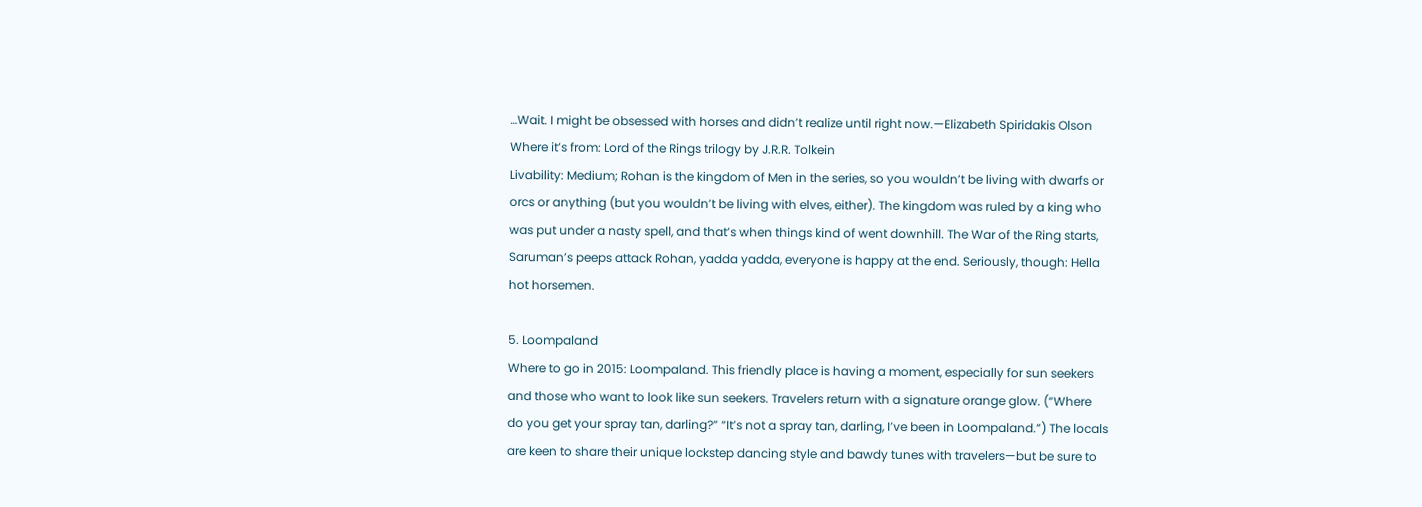…Wait. I might be obsessed with horses and didn’t realize until right now.—Elizabeth Spiridakis Olson
Where it’s from: Lord of the Rings trilogy by J.R.R. Tolkein
Livability: Medium; Rohan is the kingdom of Men in the series, so you wouldn’t be living with dwarfs or orcs or anything (but you wouldn’t be living with elves, either). The kingdom was ruled by a king who was put under a nasty spell, and that’s when things kind of went downhill. The War of the Ring starts, Saruman’s peeps attack Rohan, yadda yadda, everyone is happy at the end. Seriously, though: Hella hot horsemen.

5. Loompaland
Where to go in 2015: Loompaland. This friendly place is having a moment, especially for sun seekers and those who want to look like sun seekers. Travelers return with a signature orange glow. (“Where do you get your spray tan, darling?” “It’s not a spray tan, darling, I’ve been in Loompaland.”) The locals are keen to share their unique lockstep dancing style and bawdy tunes with travelers—but be sure to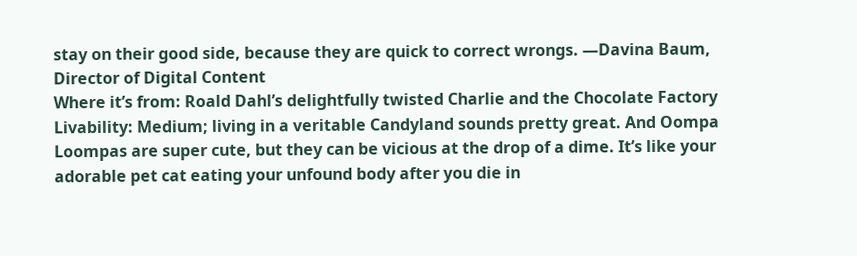stay on their good side, because they are quick to correct wrongs. —Davina Baum, Director of Digital Content
Where it’s from: Roald Dahl’s delightfully twisted Charlie and the Chocolate Factory
Livability: Medium; living in a veritable Candyland sounds pretty great. And Oompa Loompas are super cute, but they can be vicious at the drop of a dime. It’s like your adorable pet cat eating your unfound body after you die in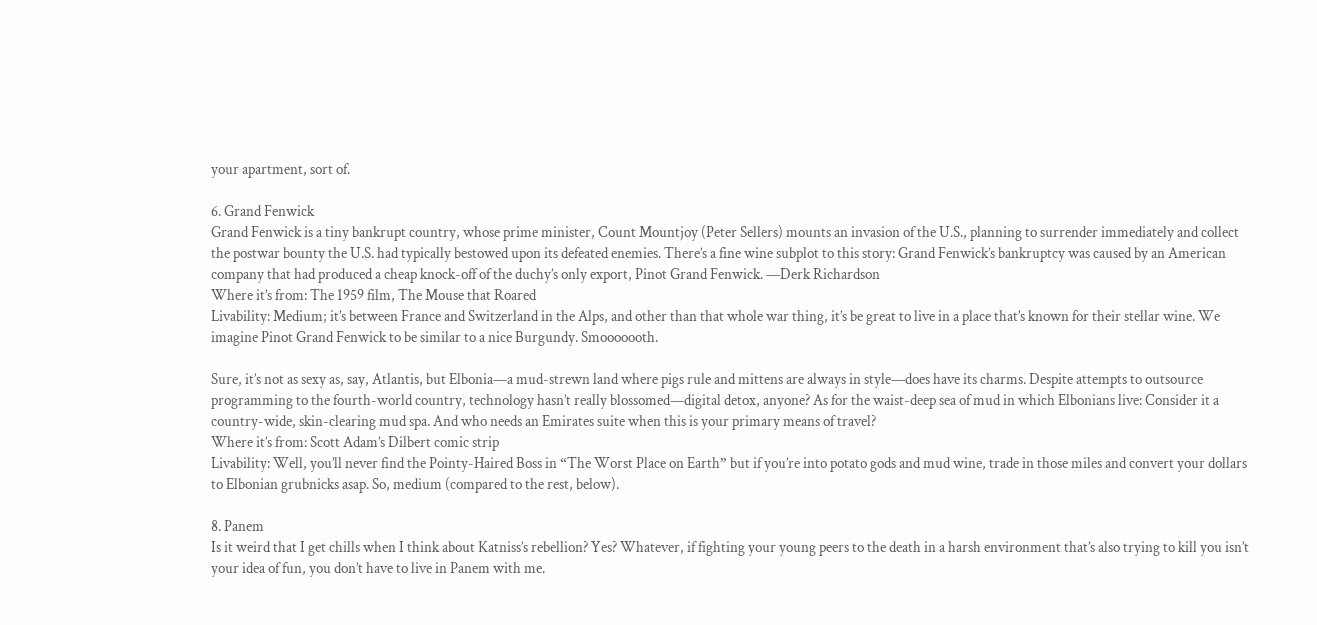your apartment, sort of.

6. Grand Fenwick
Grand Fenwick is a tiny bankrupt country, whose prime minister, Count Mountjoy (Peter Sellers) mounts an invasion of the U.S., planning to surrender immediately and collect the postwar bounty the U.S. had typically bestowed upon its defeated enemies. There’s a fine wine subplot to this story: Grand Fenwick’s bankruptcy was caused by an American company that had produced a cheap knock-off of the duchy’s only export, Pinot Grand Fenwick. —Derk Richardson
Where it’s from: The 1959 film, The Mouse that Roared
Livability: Medium; it’s between France and Switzerland in the Alps, and other than that whole war thing, it’s be great to live in a place that’s known for their stellar wine. We imagine Pinot Grand Fenwick to be similar to a nice Burgundy. Smooooooth.

Sure, it’s not as sexy as, say, Atlantis, but Elbonia—a mud-strewn land where pigs rule and mittens are always in style—does have its charms. Despite attempts to outsource programming to the fourth-world country, technology hasn’t really blossomed—digital detox, anyone? As for the waist-deep sea of mud in which Elbonians live: Consider it a country-wide, skin-clearing mud spa. And who needs an Emirates suite when this is your primary means of travel?
Where it’s from: Scott Adam’s Dilbert comic strip
Livability: Well, you’ll never find the Pointy-Haired Boss in “The Worst Place on Earth” but if you’re into potato gods and mud wine, trade in those miles and convert your dollars to Elbonian grubnicks asap. So, medium (compared to the rest, below).

8. Panem
Is it weird that I get chills when I think about Katniss’s rebellion? Yes? Whatever, if fighting your young peers to the death in a harsh environment that’s also trying to kill you isn’t your idea of fun, you don’t have to live in Panem with me.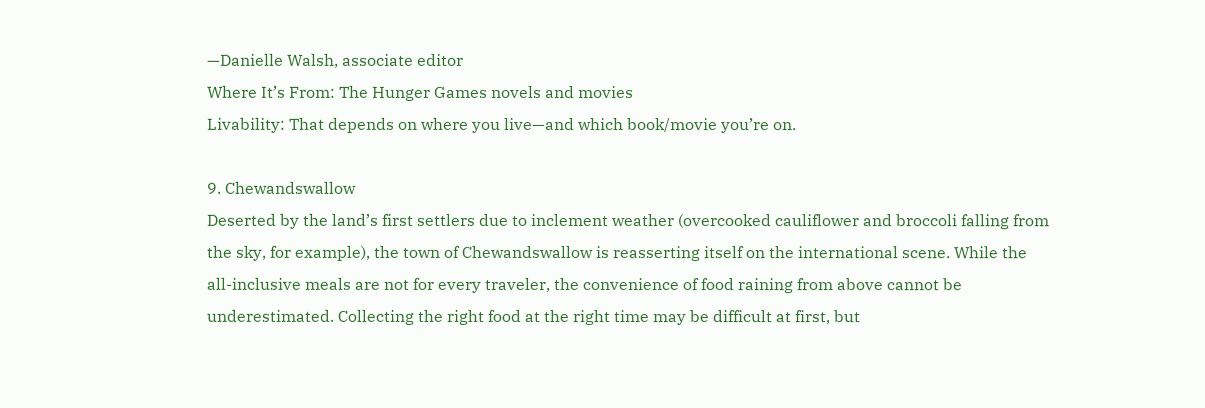—Danielle Walsh, associate editor
Where It’s From: The Hunger Games novels and movies
Livability: That depends on where you live—and which book/movie you’re on.

9. Chewandswallow
Deserted by the land’s first settlers due to inclement weather (overcooked cauliflower and broccoli falling from the sky, for example), the town of Chewandswallow is reasserting itself on the international scene. While the all-inclusive meals are not for every traveler, the convenience of food raining from above cannot be underestimated. Collecting the right food at the right time may be difficult at first, but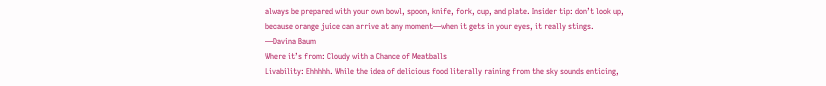always be prepared with your own bowl, spoon, knife, fork, cup, and plate. Insider tip: don’t look up, because orange juice can arrive at any moment—when it gets in your eyes, it really stings. —Davina Baum
Where it’s from: Cloudy with a Chance of Meatballs
Livability: Ehhhhh. While the idea of delicious food literally raining from the sky sounds enticing,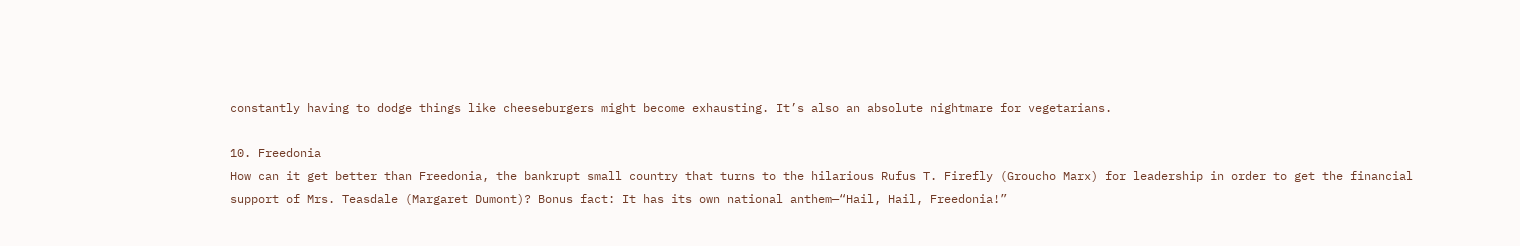constantly having to dodge things like cheeseburgers might become exhausting. It’s also an absolute nightmare for vegetarians.

10. Freedonia
How can it get better than Freedonia, the bankrupt small country that turns to the hilarious Rufus T. Firefly (Groucho Marx) for leadership in order to get the financial support of Mrs. Teasdale (Margaret Dumont)? Bonus fact: It has its own national anthem—“Hail, Hail, Freedonia!”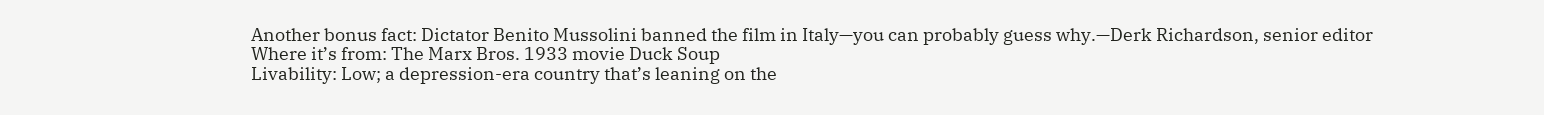Another bonus fact: Dictator Benito Mussolini banned the film in Italy—you can probably guess why.—Derk Richardson, senior editor
Where it’s from: The Marx Bros. 1933 movie Duck Soup
Livability: Low; a depression-era country that’s leaning on the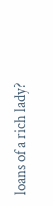loans of a rich lady?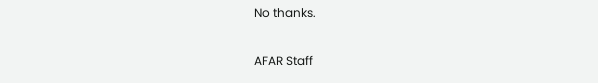No thanks.

AFAR Staff